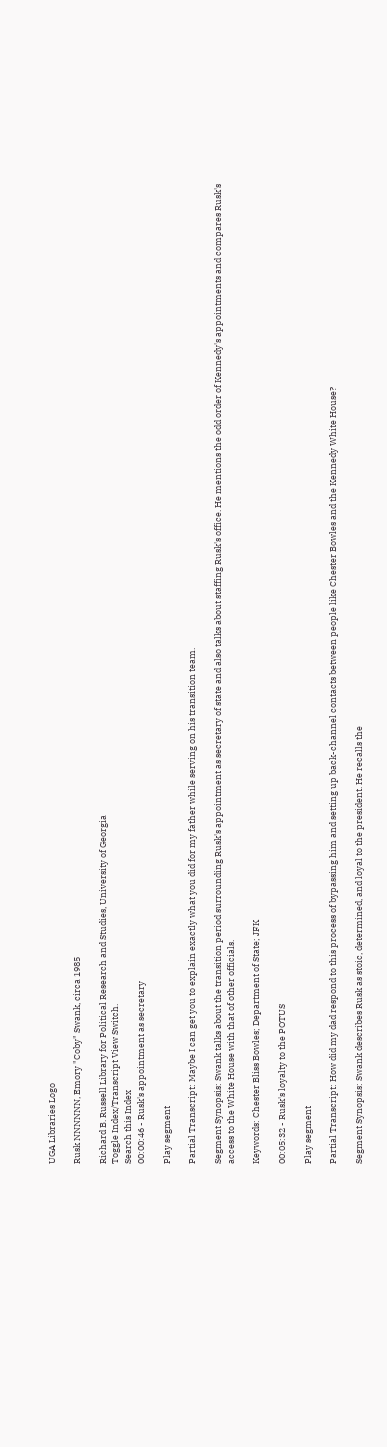UGA Libraries Logo

Rusk NNNNNN, Emory "Coby" Swank, circa 1985

Richard B. Russell Library for Political Research and Studies, University of Georgia
Toggle Index/Transcript View Switch.
Search this Index
00:00:46 - Rusk's appointment as secretary

Play segment

Partial Transcript: Maybe I can get you to explain exactly what you did for my father while serving on his transition team.

Segment Synopsis: Swank talks about the transition period surrounding Rusk's appointment as secretary of state and also talks about staffing Rusk's office. He mentions the odd order of Kennedy's appointments and compares Rusk's access to the White House with that of other officials.

Keywords: Chester Bliss Bowles; Department of State; JFK

00:05:32 - Rusk's loyalty to the POTUS

Play segment

Partial Transcript: How did my dad respond to this process of bypassing him and setting up back-channel contacts between people like Chester Bowles and the Kennedy White House?

Segment Synopsis: Swank describes Rusk as stoic, determined, and loyal to the president. He recalls the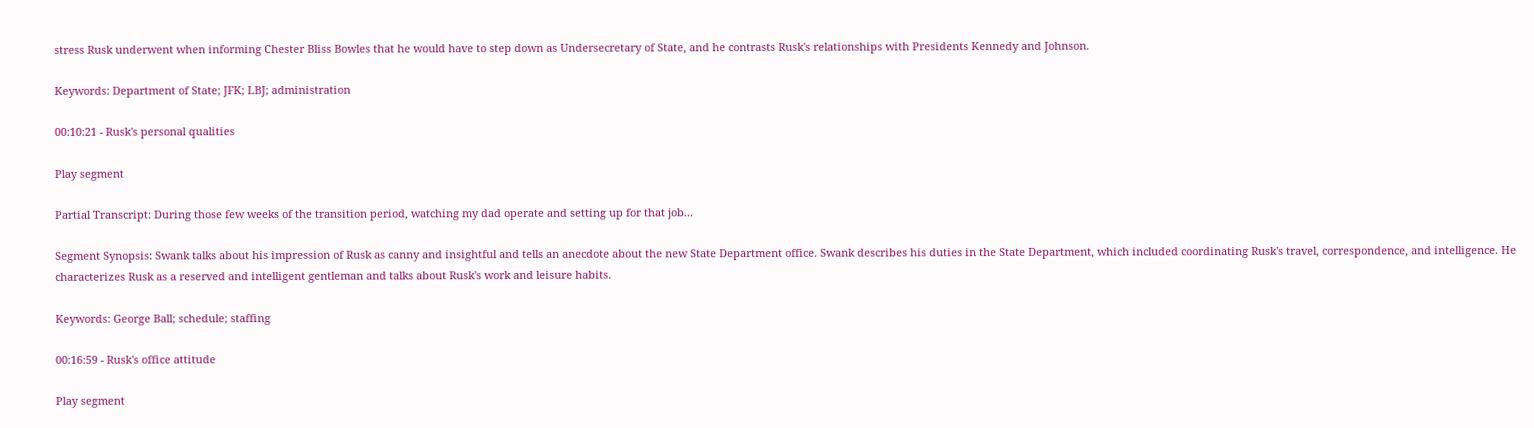stress Rusk underwent when informing Chester Bliss Bowles that he would have to step down as Undersecretary of State, and he contrasts Rusk's relationships with Presidents Kennedy and Johnson.

Keywords: Department of State; JFK; LBJ; administration

00:10:21 - Rusk's personal qualities

Play segment

Partial Transcript: During those few weeks of the transition period, watching my dad operate and setting up for that job...

Segment Synopsis: Swank talks about his impression of Rusk as canny and insightful and tells an anecdote about the new State Department office. Swank describes his duties in the State Department, which included coordinating Rusk's travel, correspondence, and intelligence. He characterizes Rusk as a reserved and intelligent gentleman and talks about Rusk's work and leisure habits.

Keywords: George Ball; schedule; staffing

00:16:59 - Rusk's office attitude

Play segment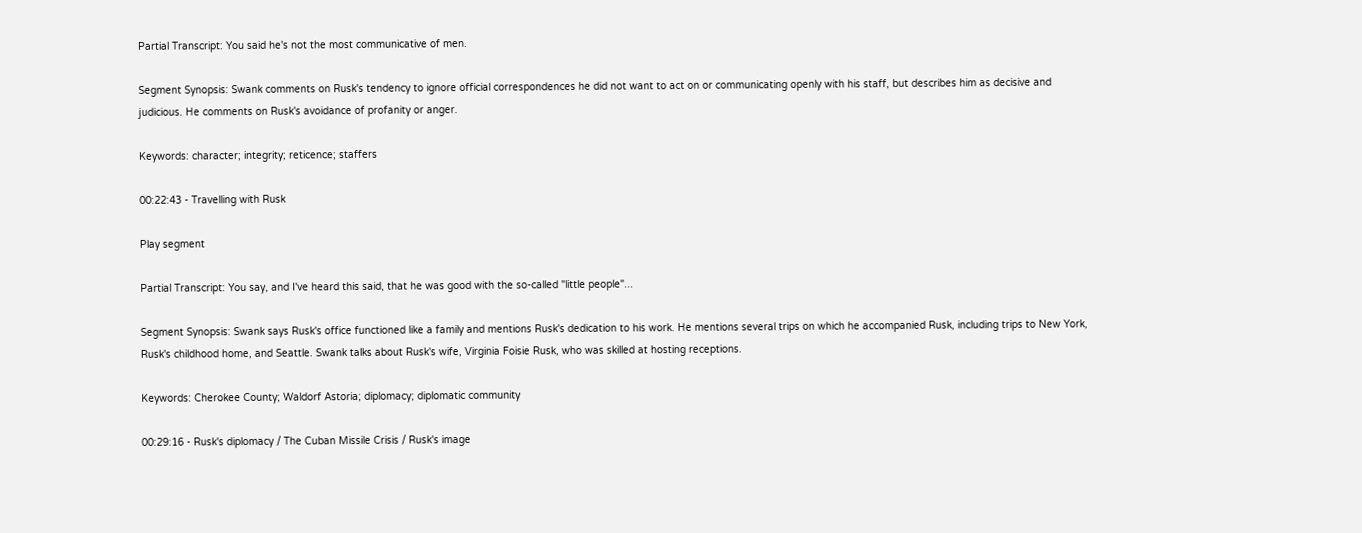Partial Transcript: You said he's not the most communicative of men.

Segment Synopsis: Swank comments on Rusk's tendency to ignore official correspondences he did not want to act on or communicating openly with his staff, but describes him as decisive and judicious. He comments on Rusk's avoidance of profanity or anger.

Keywords: character; integrity; reticence; staffers

00:22:43 - Travelling with Rusk

Play segment

Partial Transcript: You say, and I've heard this said, that he was good with the so-called "little people"...

Segment Synopsis: Swank says Rusk's office functioned like a family and mentions Rusk's dedication to his work. He mentions several trips on which he accompanied Rusk, including trips to New York, Rusk's childhood home, and Seattle. Swank talks about Rusk's wife, Virginia Foisie Rusk, who was skilled at hosting receptions.

Keywords: Cherokee County; Waldorf Astoria; diplomacy; diplomatic community

00:29:16 - Rusk's diplomacy / The Cuban Missile Crisis / Rusk's image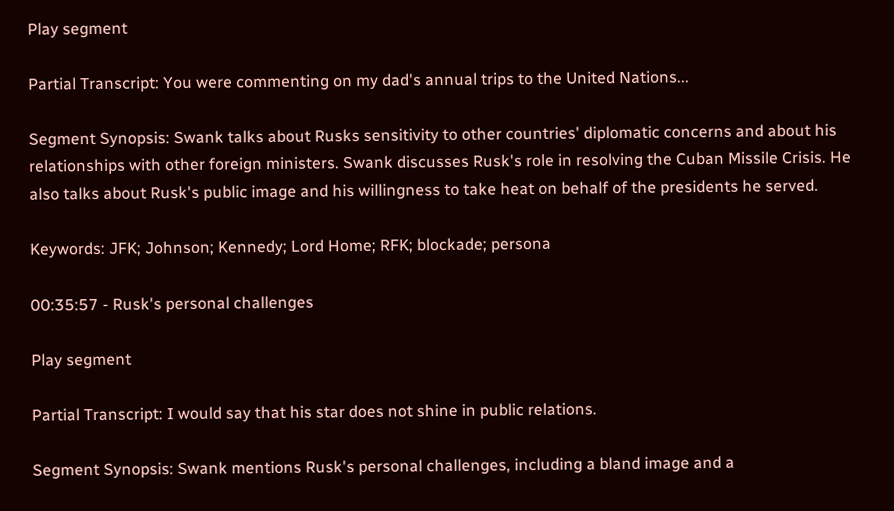Play segment

Partial Transcript: You were commenting on my dad's annual trips to the United Nations...

Segment Synopsis: Swank talks about Rusks sensitivity to other countries' diplomatic concerns and about his relationships with other foreign ministers. Swank discusses Rusk's role in resolving the Cuban Missile Crisis. He also talks about Rusk's public image and his willingness to take heat on behalf of the presidents he served.

Keywords: JFK; Johnson; Kennedy; Lord Home; RFK; blockade; persona

00:35:57 - Rusk's personal challenges

Play segment

Partial Transcript: I would say that his star does not shine in public relations.

Segment Synopsis: Swank mentions Rusk's personal challenges, including a bland image and a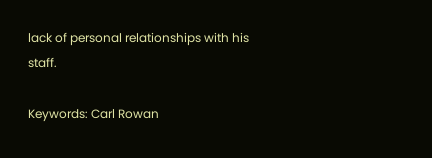lack of personal relationships with his staff.

Keywords: Carl Rowan